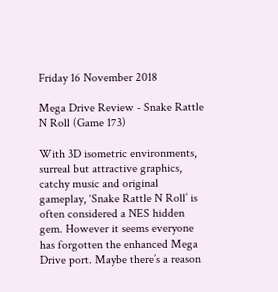Friday 16 November 2018

Mega Drive Review - Snake Rattle N Roll (Game 173)

With 3D isometric environments, surreal but attractive graphics, catchy music and original gameplay, ‘Snake Rattle N Roll’ is often considered a NES hidden gem. However it seems everyone has forgotten the enhanced Mega Drive port. Maybe there’s a reason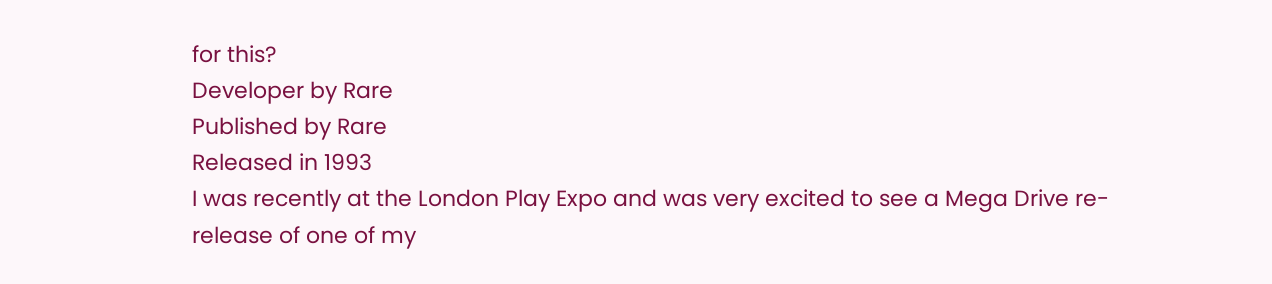for this?
Developer by Rare
Published by Rare
Released in 1993
I was recently at the London Play Expo and was very excited to see a Mega Drive re-release of one of my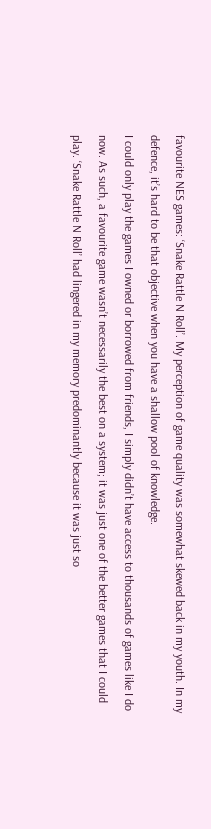favourite NES games: ‘Snake Rattle N Roll’. My perception of game quality was somewhat skewed back in my youth. In my defence, it’s hard to be that objective when you have a shallow pool of knowledge.
I could only play the games I owned or borrowed from friends, I simply didn’t have access to thousands of games like I do now. As such, a favourite game wasn’t necessarily the best on a system; it was just one of the better games that I could play. ‘Snake Rattle N Roll’ had lingered in my memory predominantly because it was just so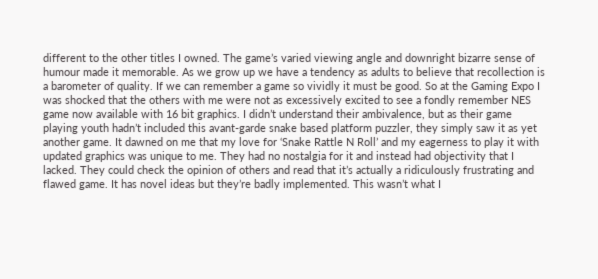different to the other titles I owned. The game’s varied viewing angle and downright bizarre sense of humour made it memorable. As we grow up we have a tendency as adults to believe that recollection is a barometer of quality. If we can remember a game so vividly it must be good. So at the Gaming Expo I was shocked that the others with me were not as excessively excited to see a fondly remember NES game now available with 16 bit graphics. I didn’t understand their ambivalence, but as their game playing youth hadn’t included this avant-garde snake based platform puzzler, they simply saw it as yet another game. It dawned on me that my love for ‘Snake Rattle N Roll’ and my eagerness to play it with updated graphics was unique to me. They had no nostalgia for it and instead had objectivity that I lacked. They could check the opinion of others and read that it’s actually a ridiculously frustrating and flawed game. It has novel ideas but they’re badly implemented. This wasn’t what I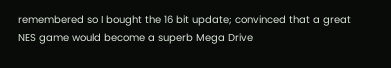remembered so I bought the 16 bit update; convinced that a great NES game would become a superb Mega Drive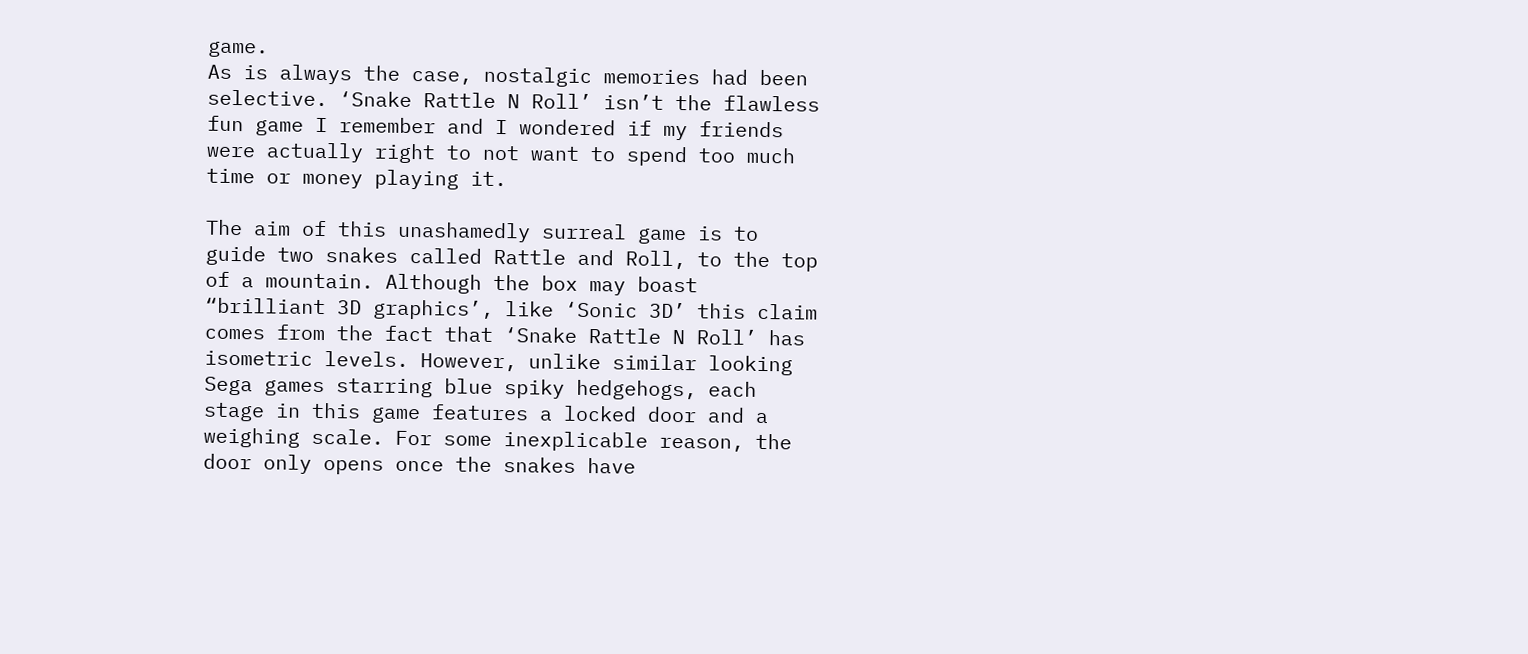game.
As is always the case, nostalgic memories had been selective. ‘Snake Rattle N Roll’ isn’t the flawless fun game I remember and I wondered if my friends were actually right to not want to spend too much time or money playing it.

The aim of this unashamedly surreal game is to guide two snakes called Rattle and Roll, to the top of a mountain. Although the box may boast “brilliant 3D graphics’, like ‘Sonic 3D’ this claim comes from the fact that ‘Snake Rattle N Roll’ has isometric levels. However, unlike similar looking Sega games starring blue spiky hedgehogs, each stage in this game features a locked door and a weighing scale. For some inexplicable reason, the door only opens once the snakes have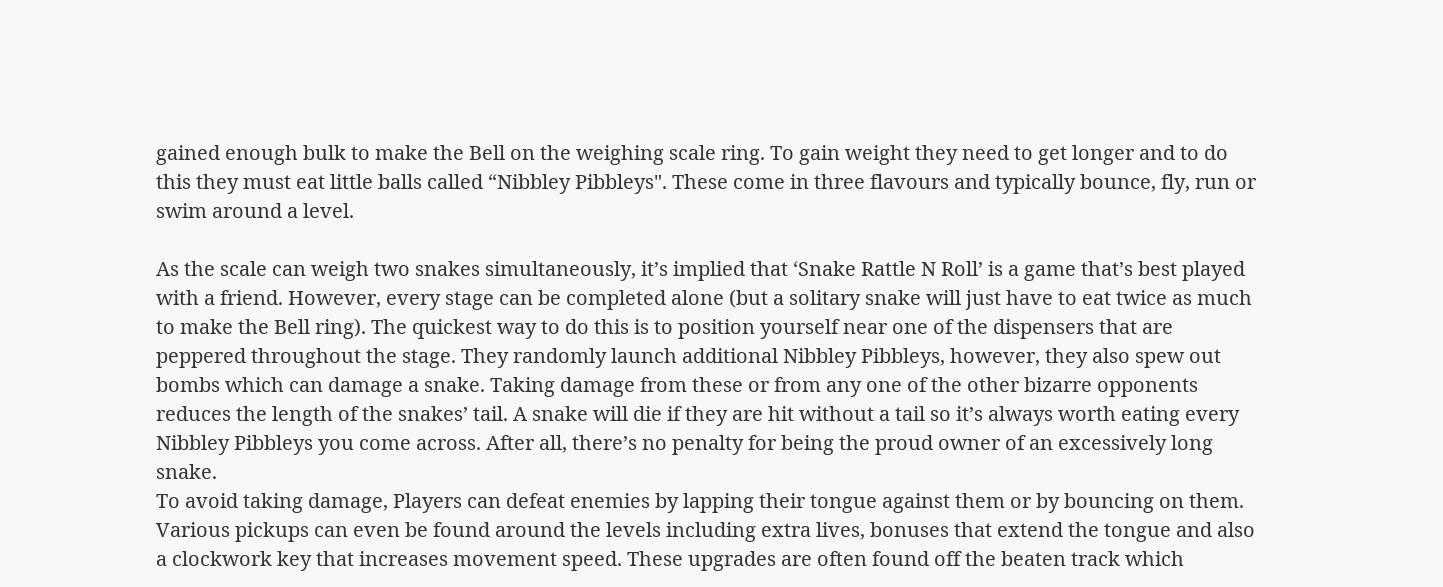gained enough bulk to make the Bell on the weighing scale ring. To gain weight they need to get longer and to do this they must eat little balls called “Nibbley Pibbleys". These come in three flavours and typically bounce, fly, run or swim around a level.

As the scale can weigh two snakes simultaneously, it’s implied that ‘Snake Rattle N Roll’ is a game that’s best played with a friend. However, every stage can be completed alone (but a solitary snake will just have to eat twice as much to make the Bell ring). The quickest way to do this is to position yourself near one of the dispensers that are peppered throughout the stage. They randomly launch additional Nibbley Pibbleys, however, they also spew out bombs which can damage a snake. Taking damage from these or from any one of the other bizarre opponents reduces the length of the snakes’ tail. A snake will die if they are hit without a tail so it’s always worth eating every Nibbley Pibbleys you come across. After all, there’s no penalty for being the proud owner of an excessively long snake.
To avoid taking damage, Players can defeat enemies by lapping their tongue against them or by bouncing on them. Various pickups can even be found around the levels including extra lives, bonuses that extend the tongue and also a clockwork key that increases movement speed. These upgrades are often found off the beaten track which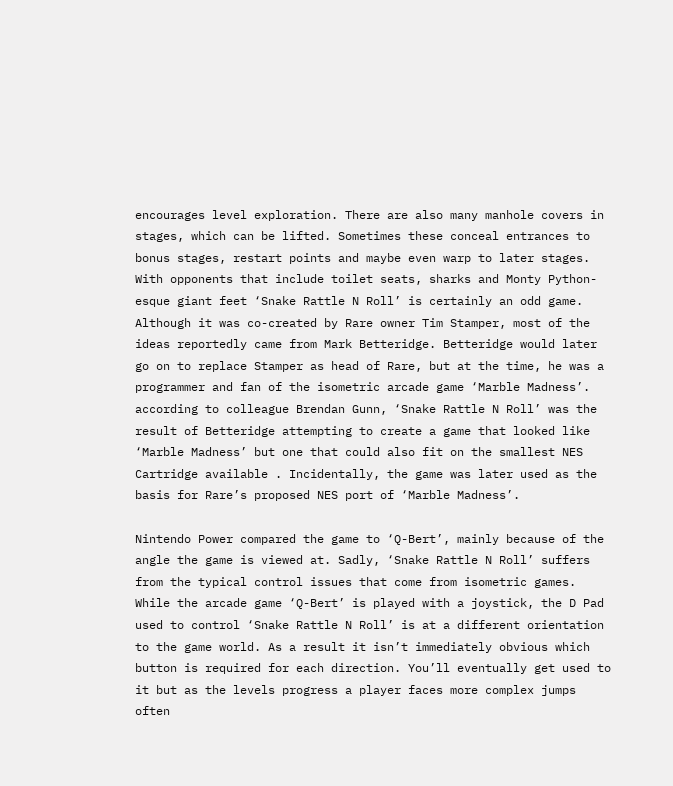encourages level exploration. There are also many manhole covers in stages, which can be lifted. Sometimes these conceal entrances to bonus stages, restart points and maybe even warp to later stages.
With opponents that include toilet seats, sharks and Monty Python-esque giant feet ‘Snake Rattle N Roll’ is certainly an odd game. Although it was co-created by Rare owner Tim Stamper, most of the ideas reportedly came from Mark Betteridge. Betteridge would later go on to replace Stamper as head of Rare, but at the time, he was a programmer and fan of the isometric arcade game ‘Marble Madness’. according to colleague Brendan Gunn, ‘Snake Rattle N Roll’ was the result of Betteridge attempting to create a game that looked like ‘Marble Madness’ but one that could also fit on the smallest NES Cartridge available . Incidentally, the game was later used as the basis for Rare’s proposed NES port of ‘Marble Madness’.

Nintendo Power compared the game to ‘Q-Bert’, mainly because of the angle the game is viewed at. Sadly, ‘Snake Rattle N Roll’ suffers from the typical control issues that come from isometric games. While the arcade game ‘Q-Bert’ is played with a joystick, the D Pad used to control ‘Snake Rattle N Roll’ is at a different orientation to the game world. As a result it isn’t immediately obvious which button is required for each direction. You’ll eventually get used to it but as the levels progress a player faces more complex jumps often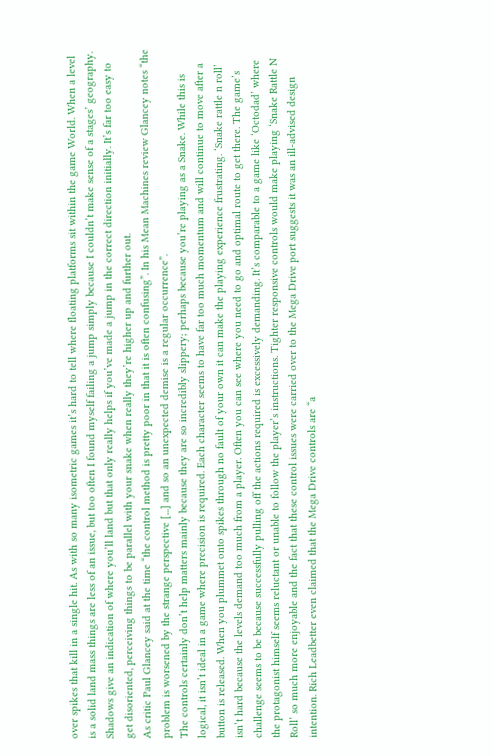over spikes that kill in a single hit. As with so many isometric games it’s hard to tell where floating platforms sit within the game World. When a level is a solid land mass things are less of an issue, but too often I found myself failing a jump simply because I couldn’t make sense of a stages’ geography. Shadows give an indication of where you’ll land but that only really helps if you’ve made a jump in the correct direction initially. It’s far too easy to get disoriented, perceiving things to be parallel with your snake when really they’re higher up and further out.
As critic Paul Glancey said at the time “the control method is pretty poor in that it is often confusing”. In his Mean Machines review Glancey notes “the problem is worsened by the strange perspective [...] and so an unexpected demise is a regular occurrence”.
The controls certainly don’t help matters mainly because they are so incredibly slippery; perhaps because you’re playing as a Snake. While this is logical, it isn’t ideal in a game where precision is required. Each character seems to have far too much momentum and will continue to move after a button is released. When you plummet onto spikes through no fault of your own it can make the playing experience frustrating. ‘Snake rattle n roll’ isn’t hard because the levels demand too much from a player. Often you can see where you need to go and optimal route to get there. The game’s challenge seems to be because successfully pulling off the actions required is excessively demanding. It’s comparable to a game like ‘Octodad’ where the protagonist himself seems reluctant or unable to follow the player’s instructions. Tighter responsive controls would make playing ‘Snake Rattle N Roll’ so much more enjoyable and the fact that these control issues were carried over to the Mega Drive port suggests it was an ill-advised design intention. Rich Leadbetter even claimed that the Mega Drive controls are “a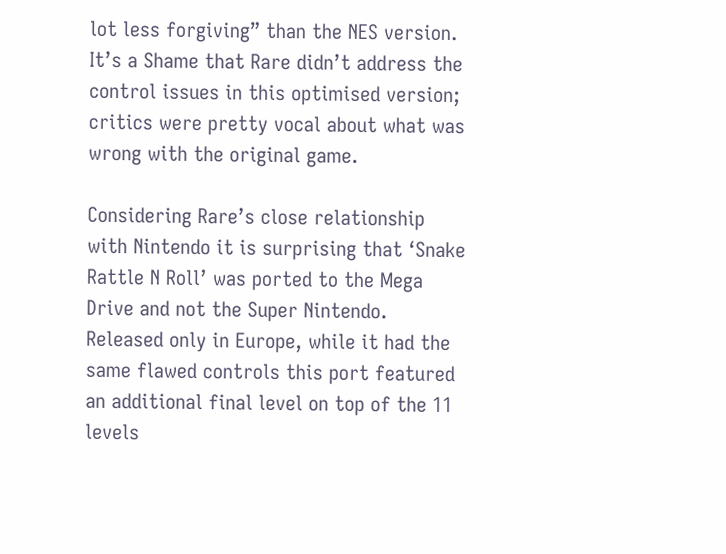lot less forgiving” than the NES version. It’s a Shame that Rare didn’t address the control issues in this optimised version; critics were pretty vocal about what was wrong with the original game.

Considering Rare’s close relationship with Nintendo it is surprising that ‘Snake Rattle N Roll’ was ported to the Mega Drive and not the Super Nintendo. Released only in Europe, while it had the same flawed controls this port featured an additional final level on top of the 11 levels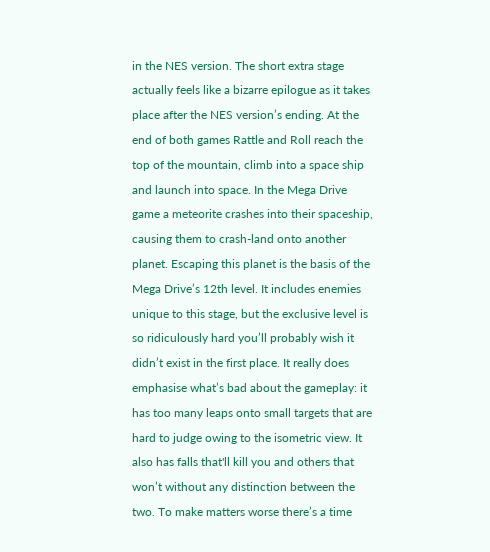in the NES version. The short extra stage actually feels like a bizarre epilogue as it takes place after the NES version’s ending. At the end of both games Rattle and Roll reach the top of the mountain, climb into a space ship and launch into space. In the Mega Drive game a meteorite crashes into their spaceship, causing them to crash-land onto another planet. Escaping this planet is the basis of the Mega Drive’s 12th level. It includes enemies unique to this stage, but the exclusive level is so ridiculously hard you’ll probably wish it didn’t exist in the first place. It really does emphasise what’s bad about the gameplay: it has too many leaps onto small targets that are hard to judge owing to the isometric view. It also has falls that'll kill you and others that won’t without any distinction between the two. To make matters worse there’s a time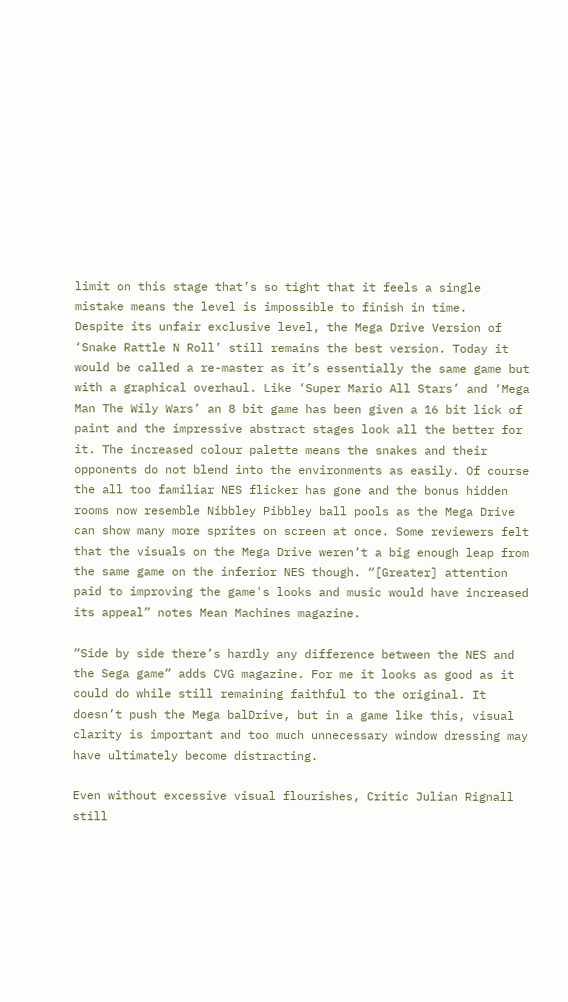limit on this stage that’s so tight that it feels a single mistake means the level is impossible to finish in time.
Despite its unfair exclusive level, the Mega Drive Version of ‘Snake Rattle N Roll’ still remains the best version. Today it would be called a re-master as it’s essentially the same game but with a graphical overhaul. Like ‘Super Mario All Stars’ and ‘Mega Man The Wily Wars’ an 8 bit game has been given a 16 bit lick of paint and the impressive abstract stages look all the better for it. The increased colour palette means the snakes and their opponents do not blend into the environments as easily. Of course the all too familiar NES flicker has gone and the bonus hidden rooms now resemble Nibbley Pibbley ball pools as the Mega Drive can show many more sprites on screen at once. Some reviewers felt that the visuals on the Mega Drive weren’t a big enough leap from the same game on the inferior NES though. “[Greater] attention paid to improving the game's looks and music would have increased its appeal” notes Mean Machines magazine.

“Side by side there’s hardly any difference between the NES and the Sega game” adds CVG magazine. For me it looks as good as it could do while still remaining faithful to the original. It doesn’t push the Mega balDrive, but in a game like this, visual clarity is important and too much unnecessary window dressing may have ultimately become distracting.

Even without excessive visual flourishes, Critic Julian Rignall still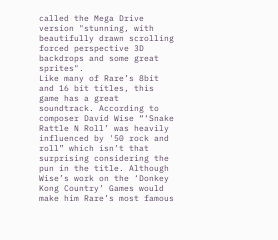called the Mega Drive version "stunning, with beautifully drawn scrolling forced perspective 3D backdrops and some great sprites".
Like many of Rare’s 8bit and 16 bit titles, this game has a great soundtrack. According to composer David Wise “‘Snake Rattle N Roll’ was heavily influenced by '50 rock and roll” which isn’t that surprising considering the pun in the title. Although Wise’s work on the ‘Donkey Kong Country’ Games would make him Rare’s most famous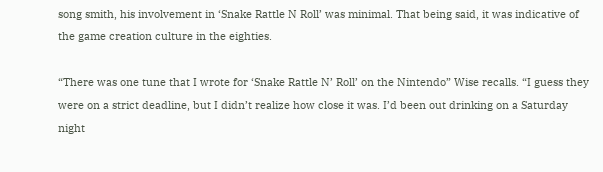song smith, his involvement in ‘Snake Rattle N Roll’ was minimal. That being said, it was indicative of the game creation culture in the eighties.

“There was one tune that I wrote for ‘Snake Rattle N’ Roll’ on the Nintendo” Wise recalls. “I guess they were on a strict deadline, but I didn’t realize how close it was. I’d been out drinking on a Saturday night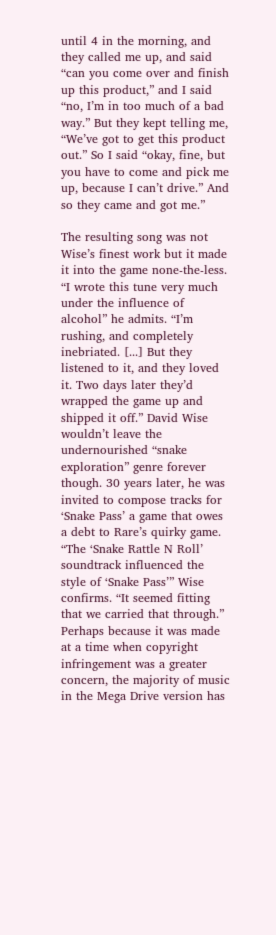until 4 in the morning, and they called me up, and said “can you come over and finish up this product,” and I said “no, I’m in too much of a bad way.” But they kept telling me, “We’ve got to get this product out.” So I said “okay, fine, but you have to come and pick me up, because I can’t drive.” And so they came and got me.”

The resulting song was not Wise’s finest work but it made it into the game none-the-less. “I wrote this tune very much under the influence of alcohol” he admits. “I’m rushing, and completely inebriated. [...] But they listened to it, and they loved it. Two days later they’d wrapped the game up and shipped it off.” David Wise wouldn’t leave the undernourished “snake exploration” genre forever though. 30 years later, he was invited to compose tracks for ‘Snake Pass’ a game that owes a debt to Rare’s quirky game. “The ‘Snake Rattle N Roll’ soundtrack influenced the style of ‘Snake Pass’” Wise confirms. “It seemed fitting that we carried that through.”
Perhaps because it was made at a time when copyright infringement was a greater concern, the majority of music in the Mega Drive version has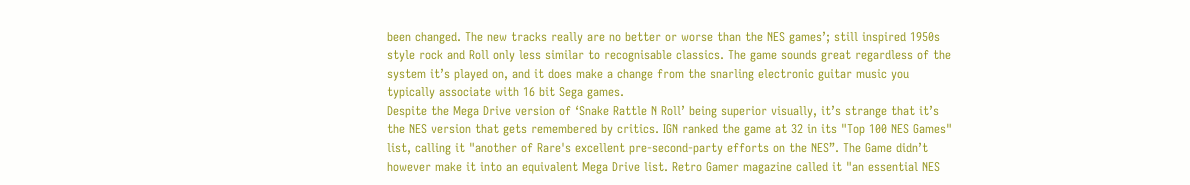been changed. The new tracks really are no better or worse than the NES games’; still inspired 1950s style rock and Roll only less similar to recognisable classics. The game sounds great regardless of the system it’s played on, and it does make a change from the snarling electronic guitar music you typically associate with 16 bit Sega games.
Despite the Mega Drive version of ‘Snake Rattle N Roll’ being superior visually, it’s strange that it’s the NES version that gets remembered by critics. IGN ranked the game at 32 in its "Top 100 NES Games" list, calling it "another of Rare's excellent pre-second-party efforts on the NES”. The Game didn’t however make it into an equivalent Mega Drive list. Retro Gamer magazine called it "an essential NES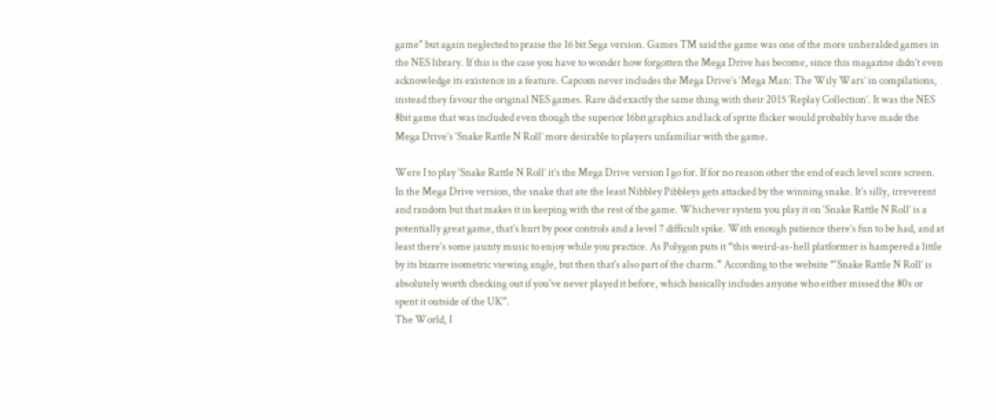game" but again neglected to praise the 16 bit Sega version. Games TM said the game was one of the more unheralded games in the NES library. If this is the case you have to wonder how forgotten the Mega Drive has become, since this magazine didn’t even acknowledge its existence in a feature. Capcom never includes the Mega Drive’s ‘Mega Man: The Wily Wars’ in compilations, instead they favour the original NES games. Rare did exactly the same thing with their 2015 ‘Replay Collection’. It was the NES 8bit game that was included even though the superior 16bit graphics and lack of sprite flicker would probably have made the Mega Drive’s ‘Snake Rattle N Roll’ more desirable to players unfamiliar with the game.

Were I to play ‘Snake Rattle N Roll’ it’s the Mega Drive version I go for. If for no reason other the end of each level score screen. In the Mega Drive version, the snake that ate the least Nibbley Pibbleys gets attacked by the winning snake. It’s silly, irreverent and random but that makes it in keeping with the rest of the game. Whichever system you play it on ‘Snake Rattle N Roll’ is a potentially great game, that’s hurt by poor controls and a level 7 difficult spike. With enough patience there’s fun to be had, and at least there’s some jaunty music to enjoy while you practice. As Polygon puts it “this weird-as-hell platformer is hampered a little by its bizarre isometric viewing angle, but then that's also part of the charm.” According to the website “‘Snake Rattle N Roll’ is absolutely worth checking out if you've never played it before, which basically includes anyone who either missed the 80s or spent it outside of the UK”.
The World, I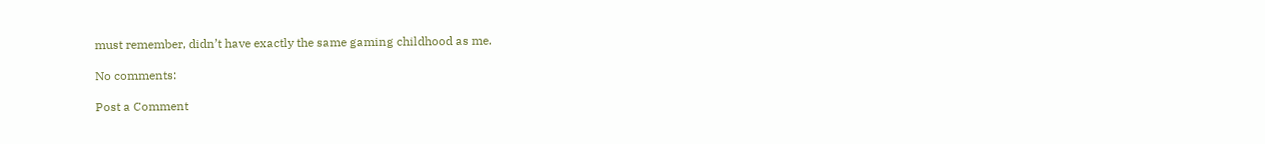must remember, didn’t have exactly the same gaming childhood as me.

No comments:

Post a Comment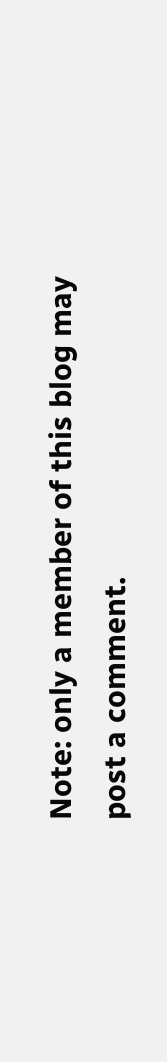Note: only a member of this blog may post a comment.